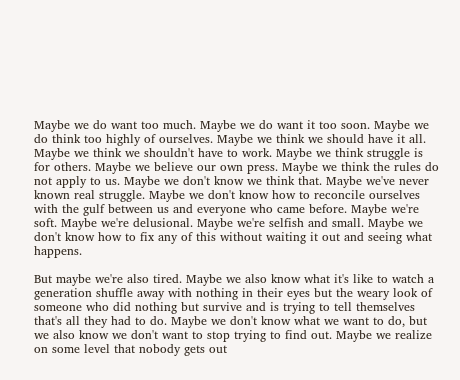Maybe we do want too much. Maybe we do want it too soon. Maybe we do think too highly of ourselves. Maybe we think we should have it all. Maybe we think we shouldn't have to work. Maybe we think struggle is for others. Maybe we believe our own press. Maybe we think the rules do not apply to us. Maybe we don't know we think that. Maybe we've never known real struggle. Maybe we don't know how to reconcile ourselves with the gulf between us and everyone who came before. Maybe we're soft. Maybe we're delusional. Maybe we're selfish and small. Maybe we don't know how to fix any of this without waiting it out and seeing what happens.

But maybe we're also tired. Maybe we also know what it's like to watch a generation shuffle away with nothing in their eyes but the weary look of someone who did nothing but survive and is trying to tell themselves that's all they had to do. Maybe we don't know what we want to do, but we also know we don't want to stop trying to find out. Maybe we realize on some level that nobody gets out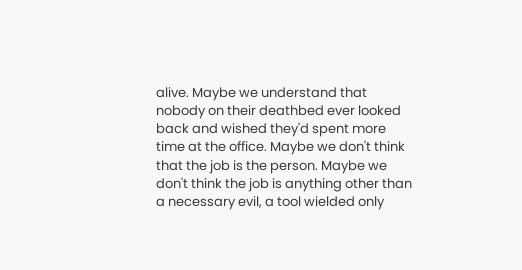alive. Maybe we understand that nobody on their deathbed ever looked back and wished they'd spent more time at the office. Maybe we don't think that the job is the person. Maybe we don't think the job is anything other than a necessary evil, a tool wielded only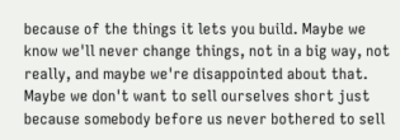because of the things it lets you build. Maybe we know we'll never change things, not in a big way, not really, and maybe we're disappointed about that. Maybe we don't want to sell ourselves short just because somebody before us never bothered to sell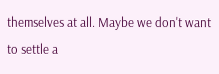themselves at all. Maybe we don't want to settle a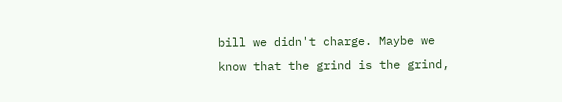bill we didn't charge. Maybe we know that the grind is the grind,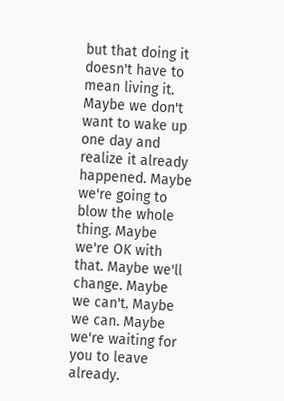but that doing it doesn't have to mean living it. Maybe we don't want to wake up one day and realize it already happened. Maybe we're going to blow the whole thing. Maybe we're OK with that. Maybe we'll change. Maybe we can't. Maybe we can. Maybe we're waiting for you to leave already.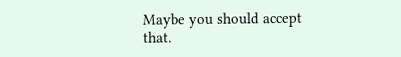Maybe you should accept that.